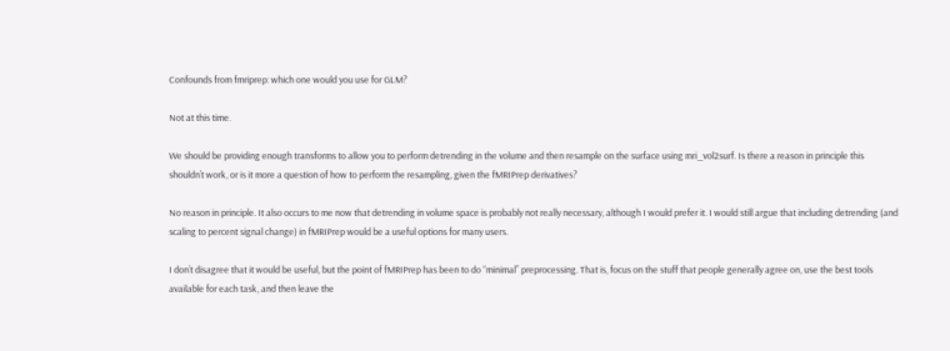Confounds from fmriprep: which one would you use for GLM?

Not at this time.

We should be providing enough transforms to allow you to perform detrending in the volume and then resample on the surface using mri_vol2surf. Is there a reason in principle this shouldn’t work, or is it more a question of how to perform the resampling, given the fMRIPrep derivatives?

No reason in principle. It also occurs to me now that detrending in volume space is probably not really necessary, although I would prefer it. I would still argue that including detrending (and scaling to percent signal change) in fMRIPrep would be a useful options for many users.

I don’t disagree that it would be useful, but the point of fMRIPrep has been to do “minimal” preprocessing. That is, focus on the stuff that people generally agree on, use the best tools available for each task, and then leave the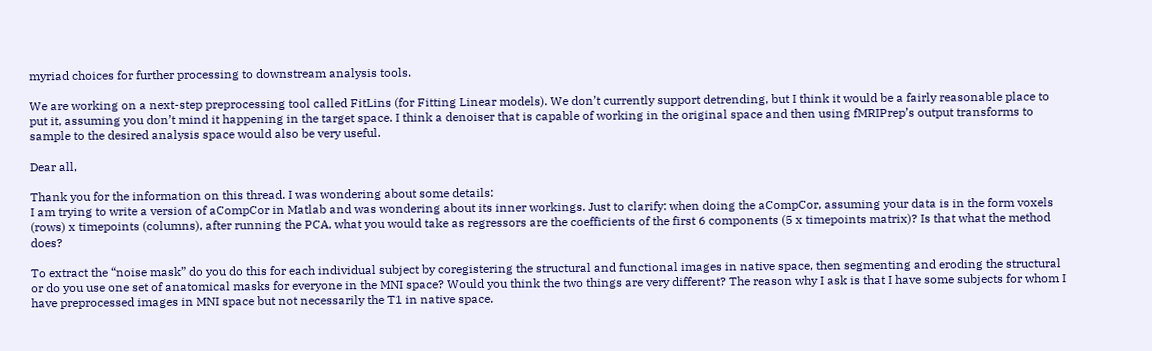myriad choices for further processing to downstream analysis tools.

We are working on a next-step preprocessing tool called FitLins (for Fitting Linear models). We don’t currently support detrending, but I think it would be a fairly reasonable place to put it, assuming you don’t mind it happening in the target space. I think a denoiser that is capable of working in the original space and then using fMRIPrep’s output transforms to sample to the desired analysis space would also be very useful.

Dear all,

Thank you for the information on this thread. I was wondering about some details:
I am trying to write a version of aCompCor in Matlab and was wondering about its inner workings. Just to clarify: when doing the aCompCor, assuming your data is in the form voxels (rows) x timepoints (columns), after running the PCA, what you would take as regressors are the coefficients of the first 6 components (5 x timepoints matrix)? Is that what the method does?

To extract the “noise mask” do you do this for each individual subject by coregistering the structural and functional images in native space, then segmenting and eroding the structural or do you use one set of anatomical masks for everyone in the MNI space? Would you think the two things are very different? The reason why I ask is that I have some subjects for whom I have preprocessed images in MNI space but not necessarily the T1 in native space.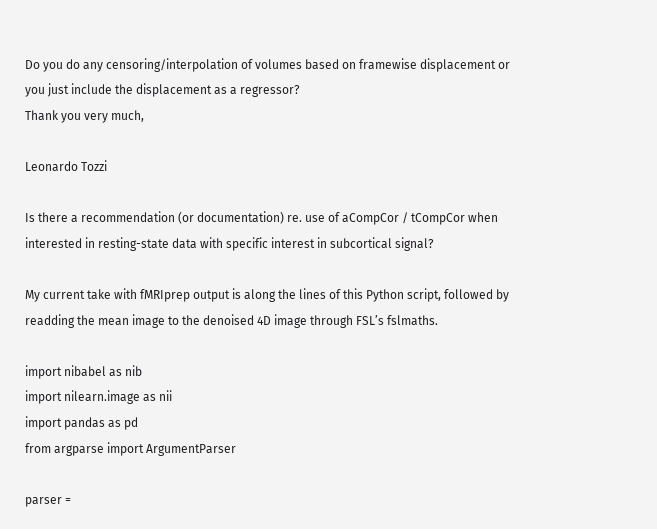Do you do any censoring/interpolation of volumes based on framewise displacement or you just include the displacement as a regressor?
Thank you very much,

Leonardo Tozzi

Is there a recommendation (or documentation) re. use of aCompCor / tCompCor when interested in resting-state data with specific interest in subcortical signal?

My current take with fMRIprep output is along the lines of this Python script, followed by readding the mean image to the denoised 4D image through FSL’s fslmaths.

import nibabel as nib
import nilearn.image as nii
import pandas as pd
from argparse import ArgumentParser

parser =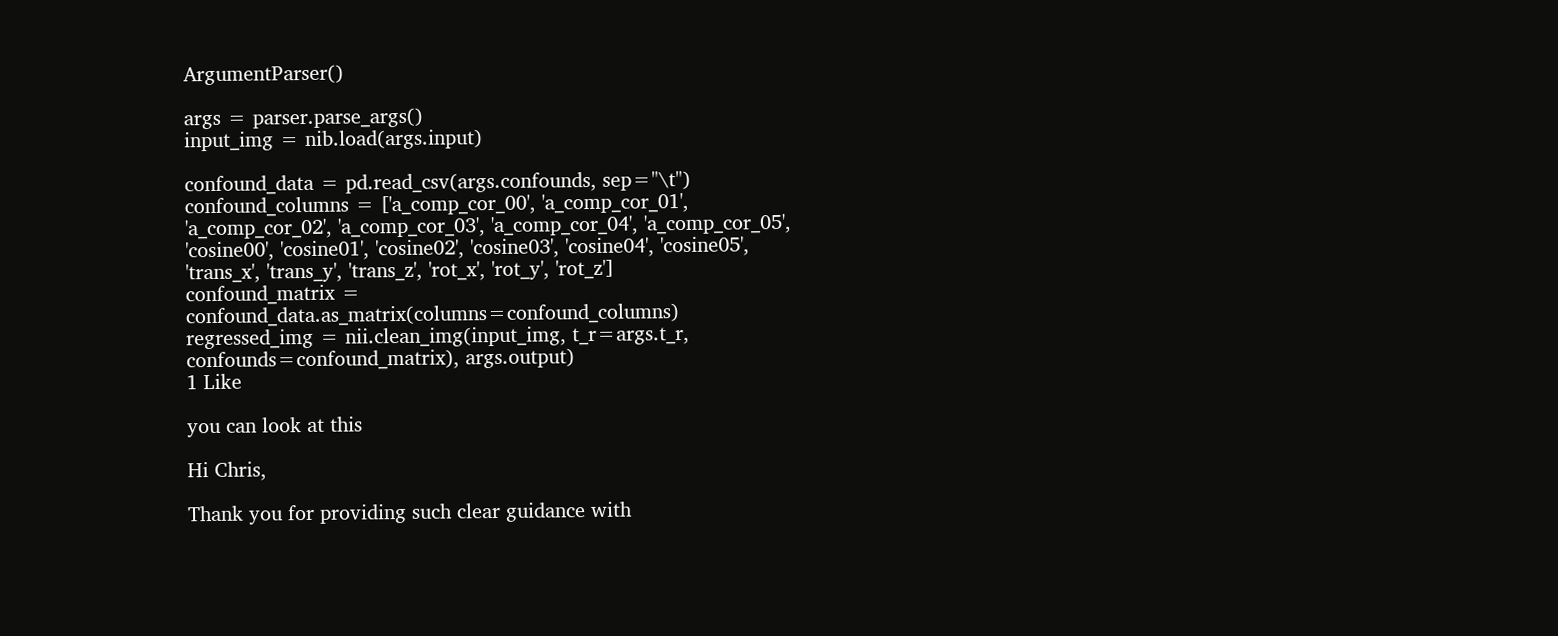ArgumentParser()

args = parser.parse_args()
input_img = nib.load(args.input)

confound_data = pd.read_csv(args.confounds, sep="\t")
confound_columns = ['a_comp_cor_00', 'a_comp_cor_01', 'a_comp_cor_02', 'a_comp_cor_03', 'a_comp_cor_04', 'a_comp_cor_05', 'cosine00', 'cosine01', 'cosine02', 'cosine03', 'cosine04', 'cosine05', 'trans_x', 'trans_y', 'trans_z', 'rot_x', 'rot_y', 'rot_z']
confound_matrix = confound_data.as_matrix(columns=confound_columns)
regressed_img = nii.clean_img(input_img, t_r=args.t_r, confounds=confound_matrix), args.output)
1 Like

you can look at this

Hi Chris,

Thank you for providing such clear guidance with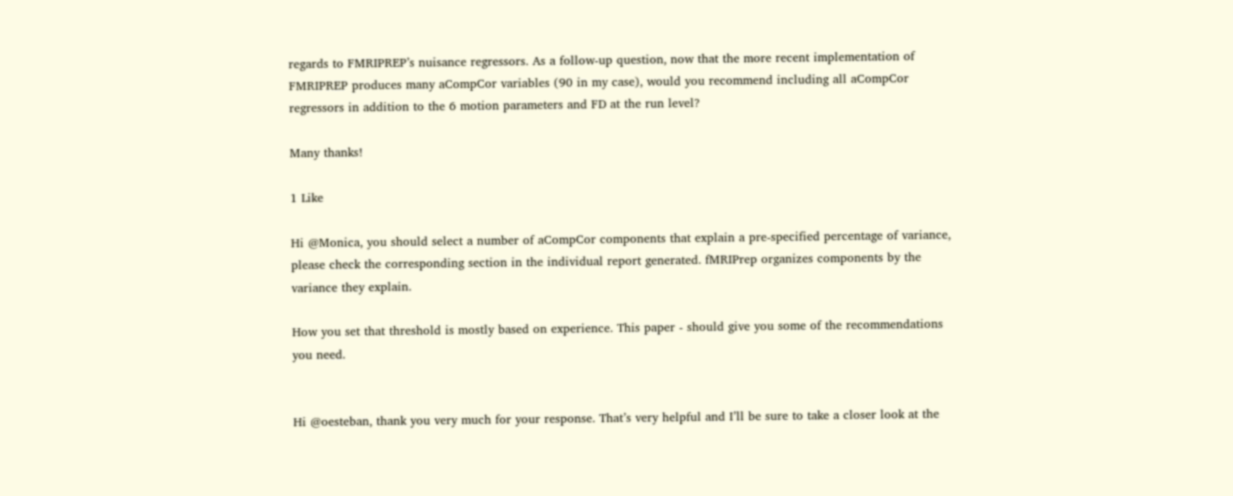regards to FMRIPREP’s nuisance regressors. As a follow-up question, now that the more recent implementation of FMRIPREP produces many aCompCor variables (90 in my case), would you recommend including all aCompCor regressors in addition to the 6 motion parameters and FD at the run level?

Many thanks!

1 Like

Hi @Monica, you should select a number of aCompCor components that explain a pre-specified percentage of variance, please check the corresponding section in the individual report generated. fMRIPrep organizes components by the variance they explain.

How you set that threshold is mostly based on experience. This paper - should give you some of the recommendations you need.


Hi @oesteban, thank you very much for your response. That’s very helpful and I’ll be sure to take a closer look at the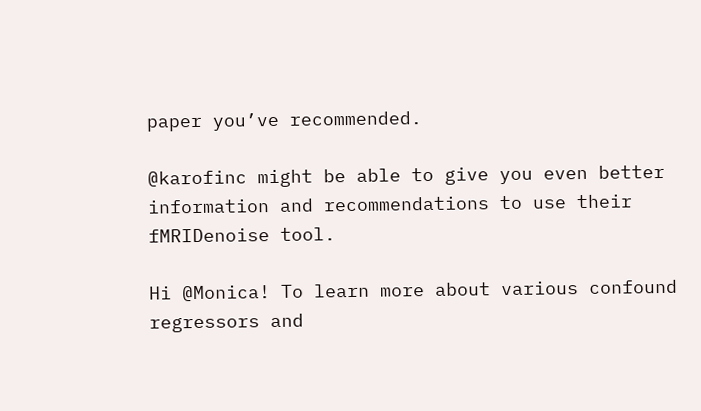paper you’ve recommended.

@karofinc might be able to give you even better information and recommendations to use their fMRIDenoise tool.

Hi @Monica! To learn more about various confound regressors and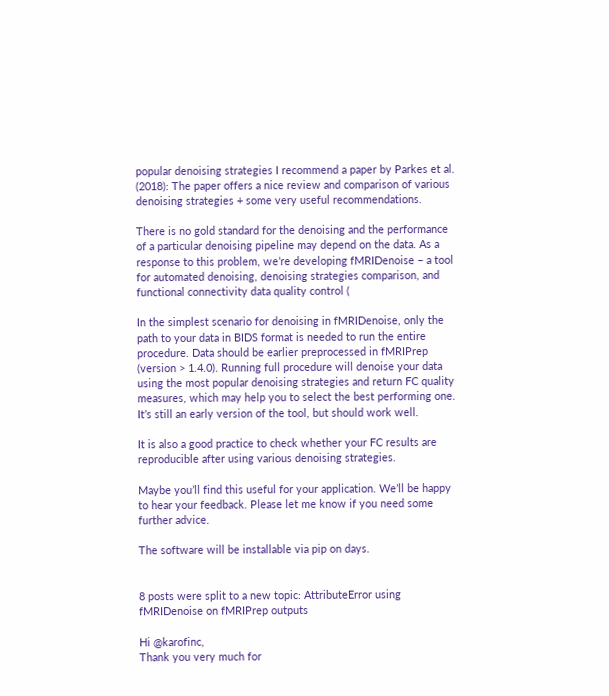popular denoising strategies I recommend a paper by Parkes et al. (2018): The paper offers a nice review and comparison of various denoising strategies + some very useful recommendations.

There is no gold standard for the denoising and the performance of a particular denoising pipeline may depend on the data. As a response to this problem, we’re developing fMRIDenoise – a tool for automated denoising, denoising strategies comparison, and functional connectivity data quality control (

In the simplest scenario for denoising in fMRIDenoise, only the path to your data in BIDS format is needed to run the entire procedure. Data should be earlier preprocessed in fMRIPrep (version > 1.4.0). Running full procedure will denoise your data using the most popular denoising strategies and return FC quality measures, which may help you to select the best performing one. It’s still an early version of the tool, but should work well.

It is also a good practice to check whether your FC results are reproducible after using various denoising strategies.

Maybe you’ll find this useful for your application. We’ll be happy to hear your feedback. Please let me know if you need some further advice.

The software will be installable via pip on days.


8 posts were split to a new topic: AttributeError using fMRIDenoise on fMRIPrep outputs

Hi @karofinc,
Thank you very much for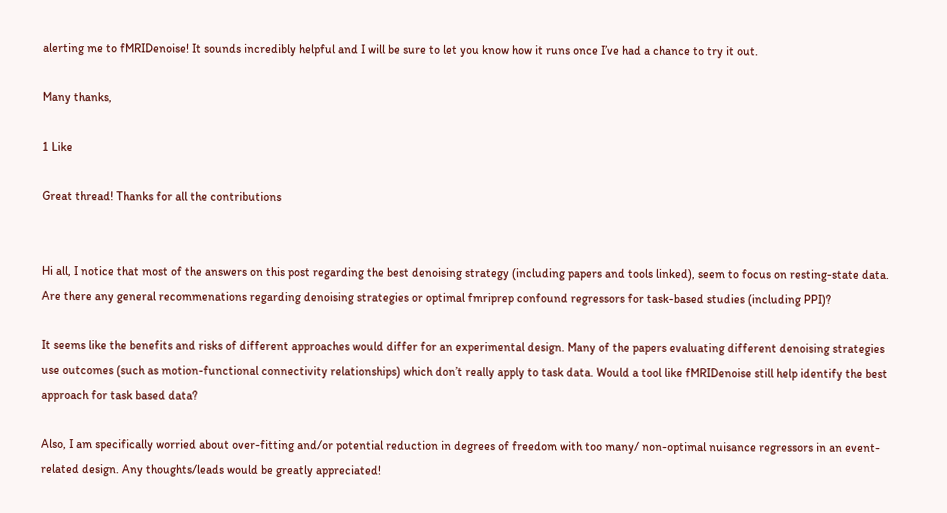alerting me to fMRIDenoise! It sounds incredibly helpful and I will be sure to let you know how it runs once I’ve had a chance to try it out.

Many thanks,

1 Like

Great thread! Thanks for all the contributions


Hi all, I notice that most of the answers on this post regarding the best denoising strategy (including papers and tools linked), seem to focus on resting-state data. Are there any general recommenations regarding denoising strategies or optimal fmriprep confound regressors for task-based studies (including PPI)?

It seems like the benefits and risks of different approaches would differ for an experimental design. Many of the papers evaluating different denoising strategies use outcomes (such as motion-functional connectivity relationships) which don’t really apply to task data. Would a tool like fMRIDenoise still help identify the best approach for task based data?

Also, I am specifically worried about over-fitting and/or potential reduction in degrees of freedom with too many/ non-optimal nuisance regressors in an event-related design. Any thoughts/leads would be greatly appreciated!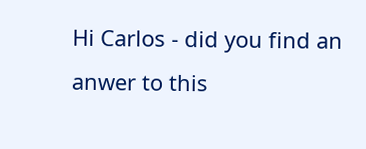Hi Carlos - did you find an anwer to this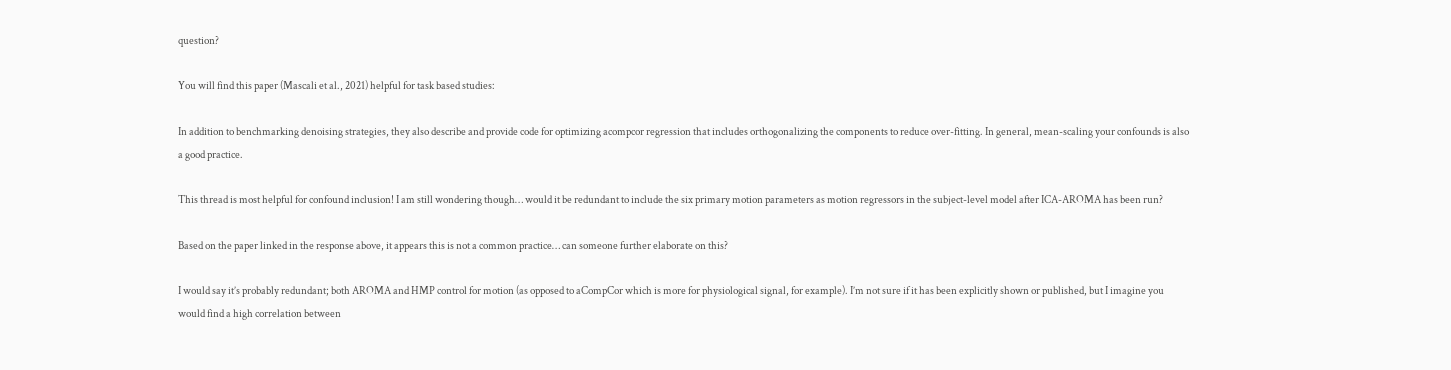question?

You will find this paper (Mascali et al., 2021) helpful for task based studies:

In addition to benchmarking denoising strategies, they also describe and provide code for optimizing acompcor regression that includes orthogonalizing the components to reduce over-fitting. In general, mean-scaling your confounds is also a good practice.

This thread is most helpful for confound inclusion! I am still wondering though… would it be redundant to include the six primary motion parameters as motion regressors in the subject-level model after ICA-AROMA has been run?

Based on the paper linked in the response above, it appears this is not a common practice… can someone further elaborate on this?

I would say it’s probably redundant; both AROMA and HMP control for motion (as opposed to aCompCor which is more for physiological signal, for example). I’m not sure if it has been explicitly shown or published, but I imagine you would find a high correlation between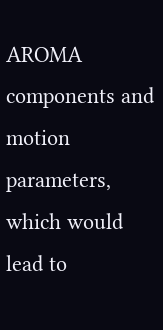AROMA components and motion parameters, which would lead to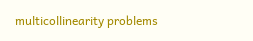multicollinearity problems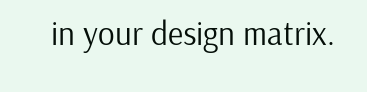in your design matrix.